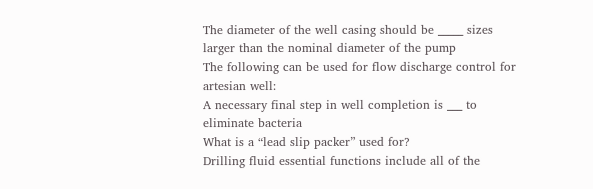The diameter of the well casing should be _____ sizes larger than the nominal diameter of the pump
The following can be used for flow discharge control for artesian well:
A necessary final step in well completion is ___ to eliminate bacteria
What is a “lead slip packer” used for?
Drilling fluid essential functions include all of the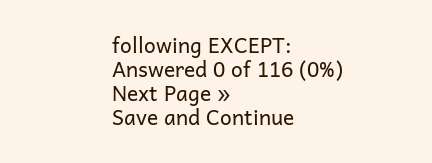following EXCEPT:
Answered 0 of 116 (0%)
Next Page »
Save and Continue